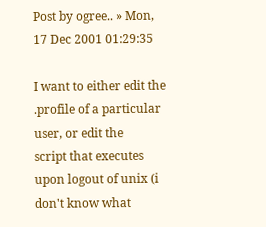Post by ogree.. » Mon, 17 Dec 2001 01:29:35

I want to either edit the .profile of a particular user, or edit the
script that executes upon logout of unix (i don't know what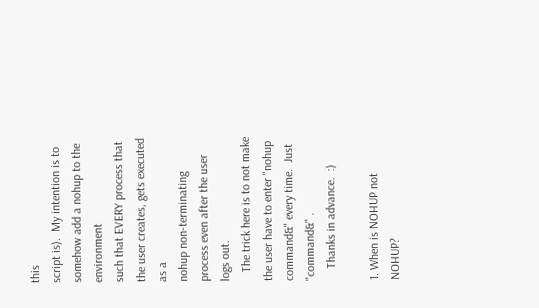this
script is).  My intention is to somehow add a nohup to the environment
such that EVERY process that the user creates, gets executed as a
nohup non-terminating process even after the user logs out.
   The trick here is to not make the user have to enter "nohup
command&" every time.  Just "command&" .
    Thanks in advance.  :)

1. When is NOHUP not NOHUP?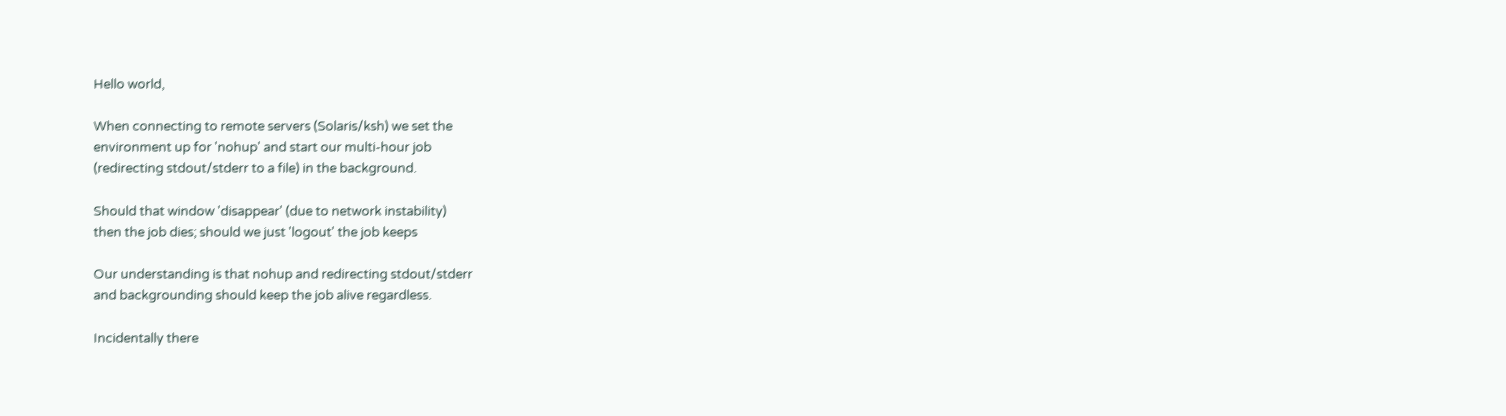Hello world,

When connecting to remote servers (Solaris/ksh) we set the
environment up for 'nohup' and start our multi-hour job
(redirecting stdout/stderr to a file) in the background.

Should that window 'disappear' (due to network instability)
then the job dies; should we just 'logout' the job keeps

Our understanding is that nohup and redirecting stdout/stderr
and backgrounding should keep the job alive regardless.

Incidentally there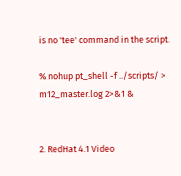is no 'tee' command in the script.

% nohup pt_shell -f ../scripts/ > m12_master.log 2>&1 &


2. RedHat 4.1 Video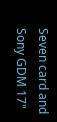Seven card and Sony GDM 17"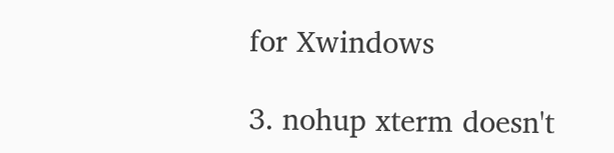for Xwindows

3. nohup xterm doesn't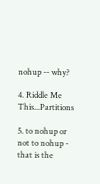nohup -- why?

4. Riddle Me This...Partitions

5. to nohup or not to nohup - that is the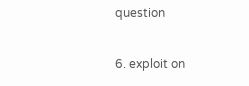question

6. exploit on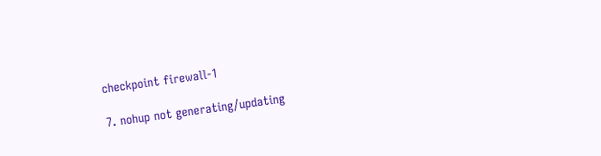checkpoint firewall-1

7. nohup not generating/updating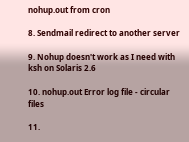nohup.out from cron

8. Sendmail redirect to another server

9. Nohup doesn't work as I need with ksh on Solaris 2.6

10. nohup.out Error log file - circular files

11.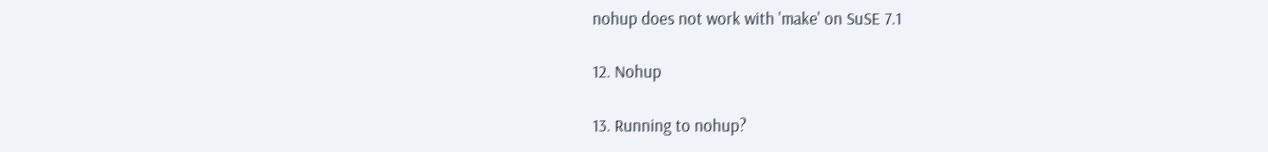nohup does not work with 'make' on SuSE 7.1

12. Nohup

13. Running to nohup?